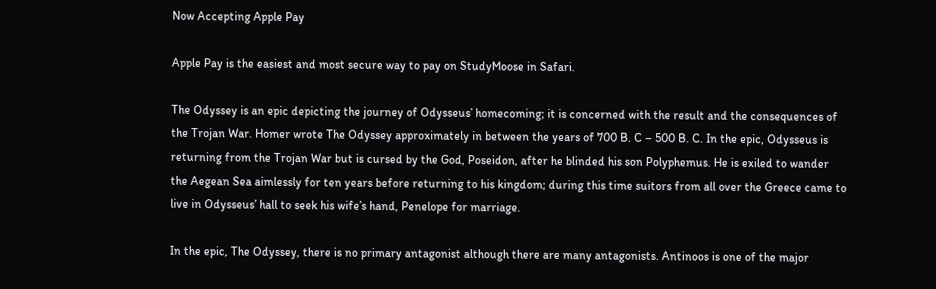Now Accepting Apple Pay

Apple Pay is the easiest and most secure way to pay on StudyMoose in Safari.

The Odyssey is an epic depicting the journey of Odysseus’ homecoming; it is concerned with the result and the consequences of the Trojan War. Homer wrote The Odyssey approximately in between the years of 700 B. C – 500 B. C. In the epic, Odysseus is returning from the Trojan War but is cursed by the God, Poseidon, after he blinded his son Polyphemus. He is exiled to wander the Aegean Sea aimlessly for ten years before returning to his kingdom; during this time suitors from all over the Greece came to live in Odysseus’ hall to seek his wife’s hand, Penelope for marriage.

In the epic, The Odyssey, there is no primary antagonist although there are many antagonists. Antinoos is one of the major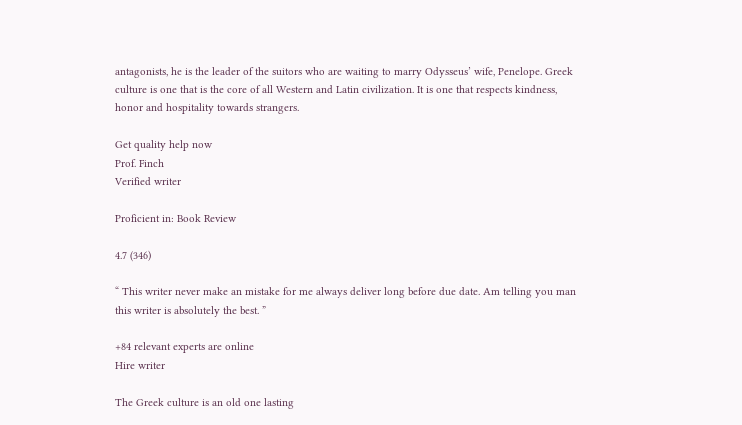antagonists, he is the leader of the suitors who are waiting to marry Odysseus’ wife, Penelope. Greek culture is one that is the core of all Western and Latin civilization. It is one that respects kindness, honor and hospitality towards strangers.

Get quality help now
Prof. Finch
Verified writer

Proficient in: Book Review

4.7 (346)

“ This writer never make an mistake for me always deliver long before due date. Am telling you man this writer is absolutely the best. ”

+84 relevant experts are online
Hire writer

The Greek culture is an old one lasting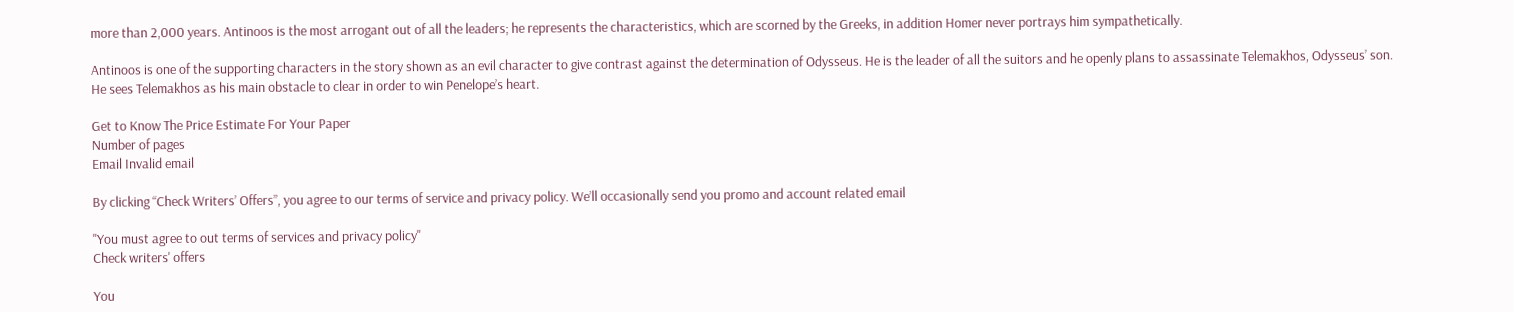more than 2,000 years. Antinoos is the most arrogant out of all the leaders; he represents the characteristics, which are scorned by the Greeks, in addition Homer never portrays him sympathetically.

Antinoos is one of the supporting characters in the story shown as an evil character to give contrast against the determination of Odysseus. He is the leader of all the suitors and he openly plans to assassinate Telemakhos, Odysseus’ son. He sees Telemakhos as his main obstacle to clear in order to win Penelope’s heart.

Get to Know The Price Estimate For Your Paper
Number of pages
Email Invalid email

By clicking “Check Writers’ Offers”, you agree to our terms of service and privacy policy. We’ll occasionally send you promo and account related email

"You must agree to out terms of services and privacy policy"
Check writers' offers

You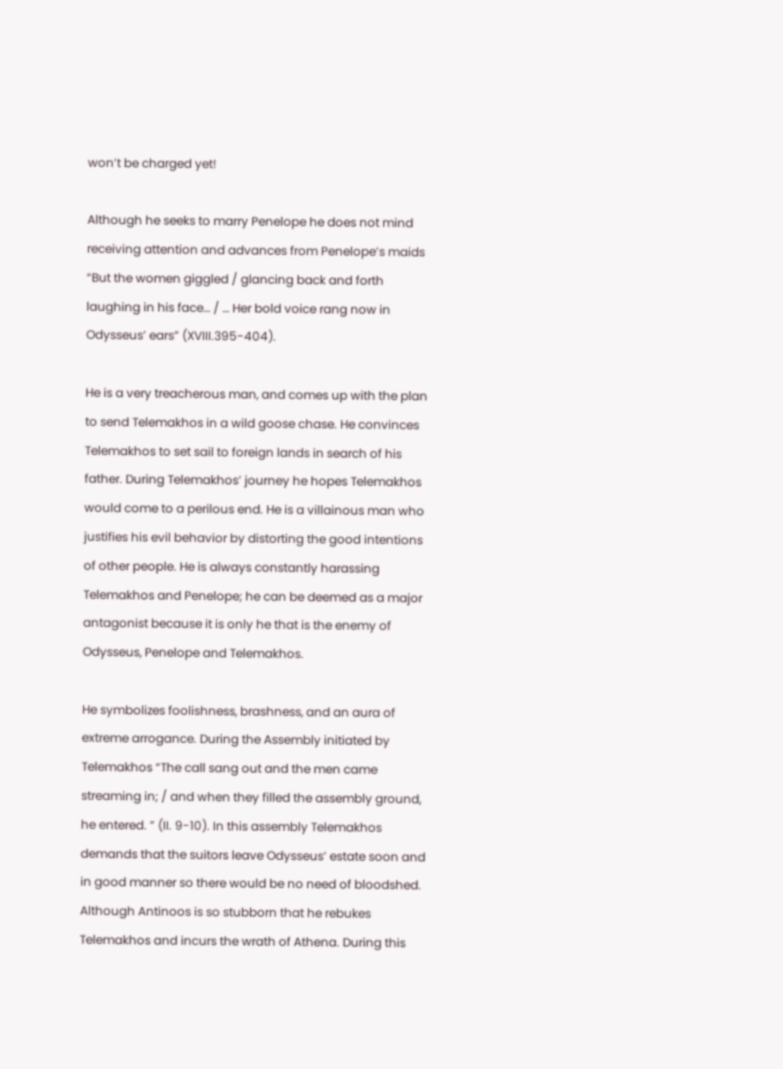won’t be charged yet!

Although he seeks to marry Penelope he does not mind receiving attention and advances from Penelope’s maids “But the women giggled / glancing back and forth laughing in his face… / … Her bold voice rang now in Odysseus’ ears” (XVIII.395-404).

He is a very treacherous man, and comes up with the plan to send Telemakhos in a wild goose chase. He convinces Telemakhos to set sail to foreign lands in search of his father. During Telemakhos’ journey he hopes Telemakhos would come to a perilous end. He is a villainous man who justifies his evil behavior by distorting the good intentions of other people. He is always constantly harassing Telemakhos and Penelope; he can be deemed as a major antagonist because it is only he that is the enemy of Odysseus, Penelope and Telemakhos.

He symbolizes foolishness, brashness, and an aura of extreme arrogance. During the Assembly initiated by Telemakhos “The call sang out and the men came streaming in; / and when they filled the assembly ground, he entered. ” (II. 9-10). In this assembly Telemakhos demands that the suitors leave Odysseus’ estate soon and in good manner so there would be no need of bloodshed. Although Antinoos is so stubborn that he rebukes Telemakhos and incurs the wrath of Athena. During this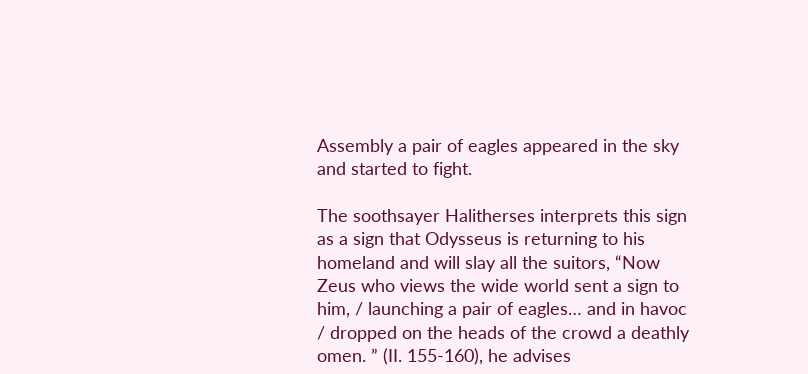Assembly a pair of eagles appeared in the sky and started to fight.

The soothsayer Halitherses interprets this sign as a sign that Odysseus is returning to his homeland and will slay all the suitors, “Now Zeus who views the wide world sent a sign to him, / launching a pair of eagles… and in havoc / dropped on the heads of the crowd a deathly omen. ” (II. 155-160), he advises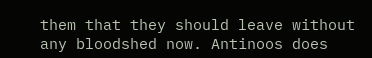them that they should leave without any bloodshed now. Antinoos does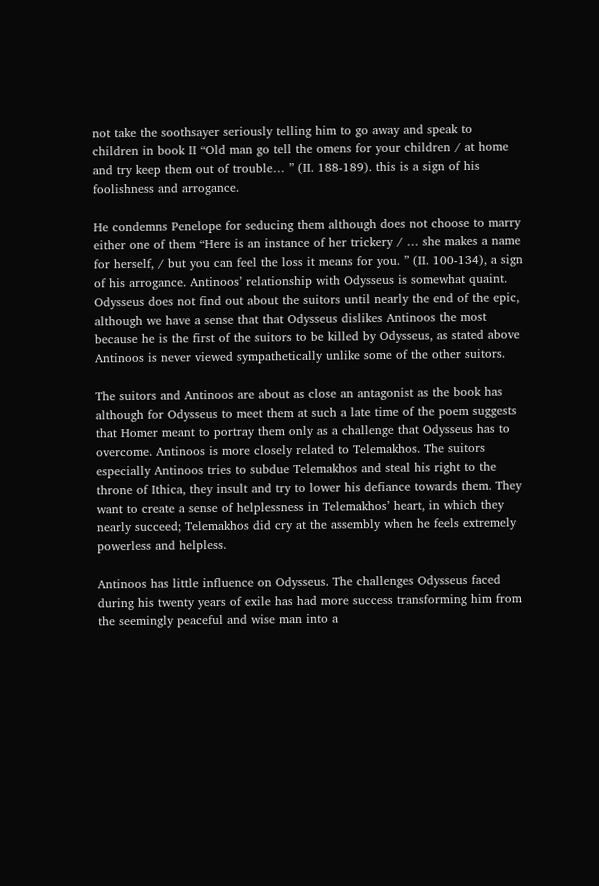not take the soothsayer seriously telling him to go away and speak to children in book II “Old man go tell the omens for your children / at home and try keep them out of trouble… ” (II. 188-189). this is a sign of his foolishness and arrogance.

He condemns Penelope for seducing them although does not choose to marry either one of them “Here is an instance of her trickery / … she makes a name for herself, / but you can feel the loss it means for you. ” (II. 100-134), a sign of his arrogance. Antinoos’ relationship with Odysseus is somewhat quaint. Odysseus does not find out about the suitors until nearly the end of the epic, although we have a sense that that Odysseus dislikes Antinoos the most because he is the first of the suitors to be killed by Odysseus, as stated above Antinoos is never viewed sympathetically unlike some of the other suitors.

The suitors and Antinoos are about as close an antagonist as the book has although for Odysseus to meet them at such a late time of the poem suggests that Homer meant to portray them only as a challenge that Odysseus has to overcome. Antinoos is more closely related to Telemakhos. The suitors especially Antinoos tries to subdue Telemakhos and steal his right to the throne of Ithica, they insult and try to lower his defiance towards them. They want to create a sense of helplessness in Telemakhos’ heart, in which they nearly succeed; Telemakhos did cry at the assembly when he feels extremely powerless and helpless.

Antinoos has little influence on Odysseus. The challenges Odysseus faced during his twenty years of exile has had more success transforming him from the seemingly peaceful and wise man into a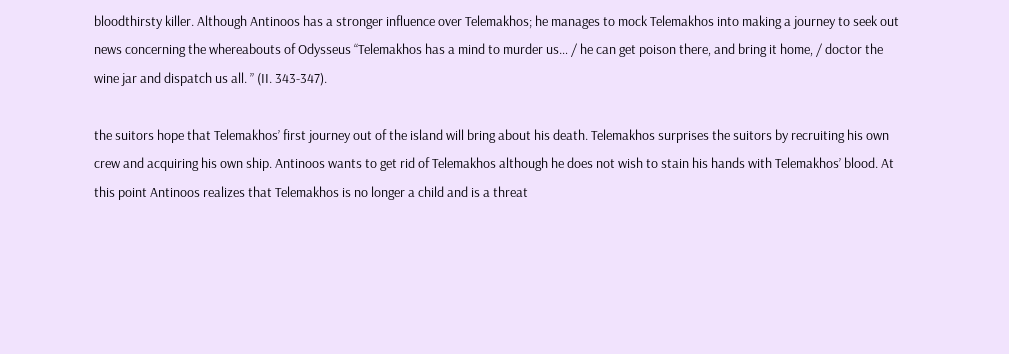bloodthirsty killer. Although Antinoos has a stronger influence over Telemakhos; he manages to mock Telemakhos into making a journey to seek out news concerning the whereabouts of Odysseus “Telemakhos has a mind to murder us… / he can get poison there, and bring it home, / doctor the wine jar and dispatch us all. ” (II. 343-347).

the suitors hope that Telemakhos’ first journey out of the island will bring about his death. Telemakhos surprises the suitors by recruiting his own crew and acquiring his own ship. Antinoos wants to get rid of Telemakhos although he does not wish to stain his hands with Telemakhos’ blood. At this point Antinoos realizes that Telemakhos is no longer a child and is a threat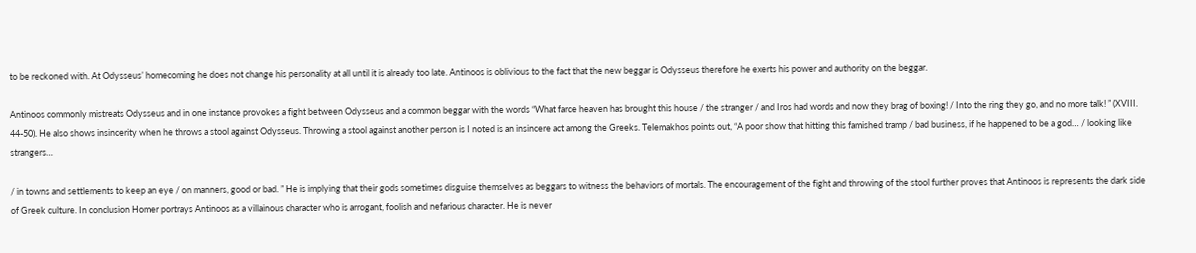to be reckoned with. At Odysseus’ homecoming he does not change his personality at all until it is already too late. Antinoos is oblivious to the fact that the new beggar is Odysseus therefore he exerts his power and authority on the beggar.

Antinoos commonly mistreats Odysseus and in one instance provokes a fight between Odysseus and a common beggar with the words “What farce heaven has brought this house / the stranger / and Iros had words and now they brag of boxing! / Into the ring they go, and no more talk! ” (XVIII. 44-50). He also shows insincerity when he throws a stool against Odysseus. Throwing a stool against another person is I noted is an insincere act among the Greeks. Telemakhos points out, “A poor show that hitting this famished tramp / bad business, if he happened to be a god… / looking like strangers…

/ in towns and settlements to keep an eye / on manners, good or bad. ” He is implying that their gods sometimes disguise themselves as beggars to witness the behaviors of mortals. The encouragement of the fight and throwing of the stool further proves that Antinoos is represents the dark side of Greek culture. In conclusion Homer portrays Antinoos as a villainous character who is arrogant, foolish and nefarious character. He is never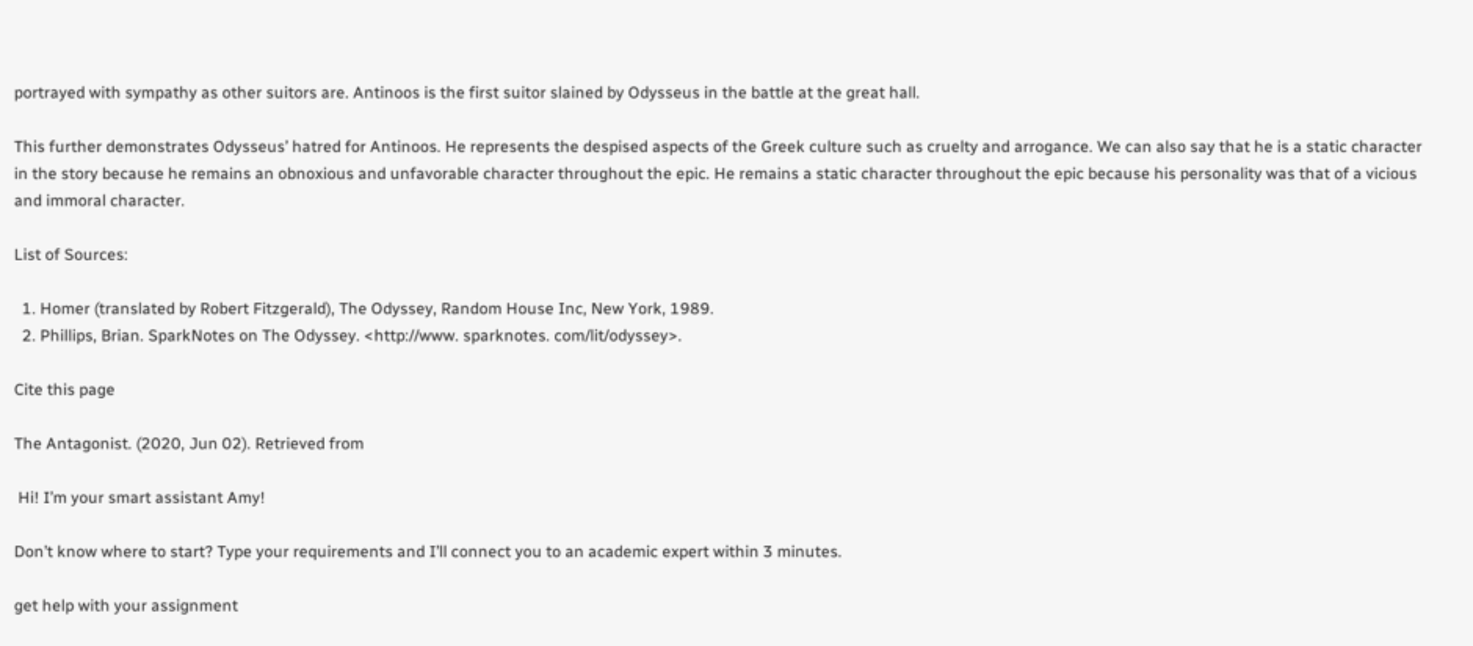portrayed with sympathy as other suitors are. Antinoos is the first suitor slained by Odysseus in the battle at the great hall.

This further demonstrates Odysseus’ hatred for Antinoos. He represents the despised aspects of the Greek culture such as cruelty and arrogance. We can also say that he is a static character in the story because he remains an obnoxious and unfavorable character throughout the epic. He remains a static character throughout the epic because his personality was that of a vicious and immoral character.

List of Sources:

  1. Homer (translated by Robert Fitzgerald), The Odyssey, Random House Inc, New York, 1989.
  2. Phillips, Brian. SparkNotes on The Odyssey. <http://www. sparknotes. com/lit/odyssey>.

Cite this page

The Antagonist. (2020, Jun 02). Retrieved from

 Hi! I’m your smart assistant Amy!

Don’t know where to start? Type your requirements and I’ll connect you to an academic expert within 3 minutes.

get help with your assignment